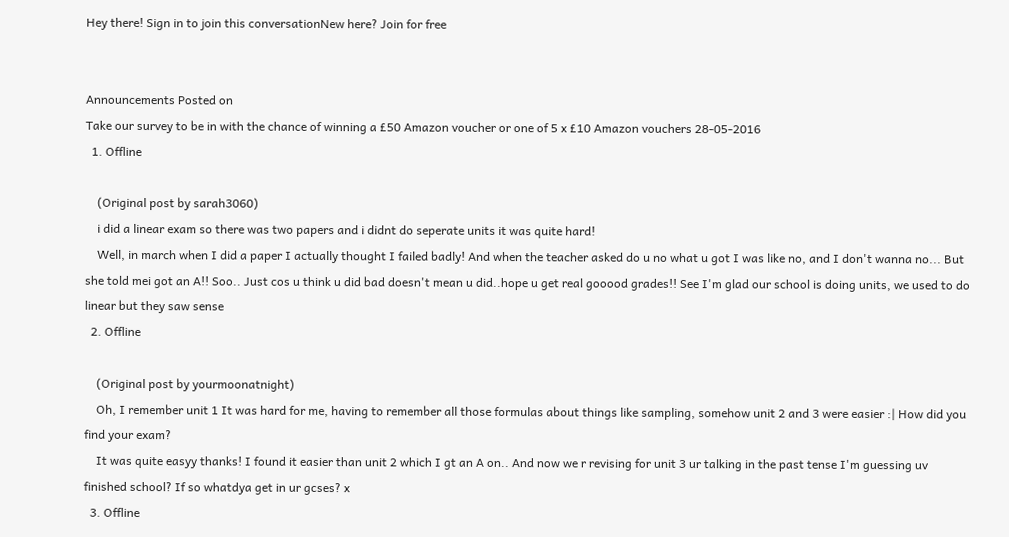Hey there! Sign in to join this conversationNew here? Join for free


Announcements Posted on
Take our survey to be in with the chance of winning a £50 Amazon voucher or one of 5 x £10 Amazon vouchers 28-05-2016
  1. Offline

    (Original post by sarah3060)
    i did a linear exam so there was two papers and i didnt do seperate units it was quite hard!
    Well, in march when I did a paper I actually thought I failed badly! And when the teacher asked do u no what u got I was like no, and I don't wanna no... But she told mei got an A!! Soo.. Just cos u think u did bad doesn't mean u did..hope u get real gooood grades!! See I'm glad our school is doing units, we used to do linear but they saw sense
  2. Offline

    (Original post by yourmoonatnight)
    Oh, I remember unit 1 It was hard for me, having to remember all those formulas about things like sampling, somehow unit 2 and 3 were easier :| How did you find your exam?
    It was quite easyy thanks! I found it easier than unit 2 which I gt an A on.. And now we r revising for unit 3 ur talking in the past tense I'm guessing uv finished school? If so whatdya get in ur gcses? x
  3. Offline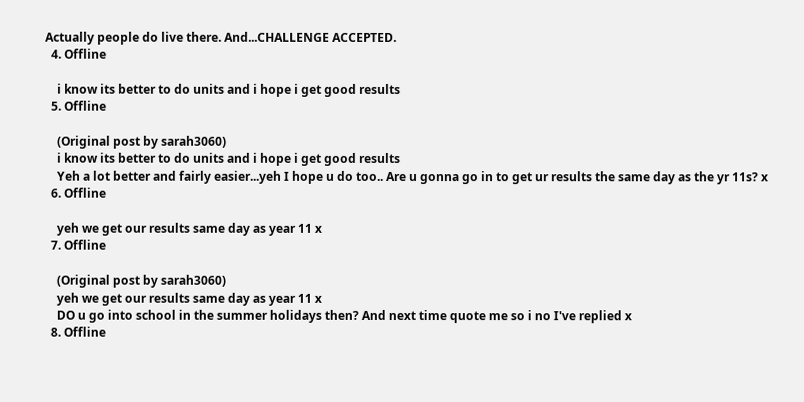Actually people do live there. And...CHALLENGE ACCEPTED.
  4. Offline

    i know its better to do units and i hope i get good results
  5. Offline

    (Original post by sarah3060)
    i know its better to do units and i hope i get good results
    Yeh a lot better and fairly easier...yeh I hope u do too.. Are u gonna go in to get ur results the same day as the yr 11s? x
  6. Offline

    yeh we get our results same day as year 11 x
  7. Offline

    (Original post by sarah3060)
    yeh we get our results same day as year 11 x
    DO u go into school in the summer holidays then? And next time quote me so i no I've replied x
  8. Offline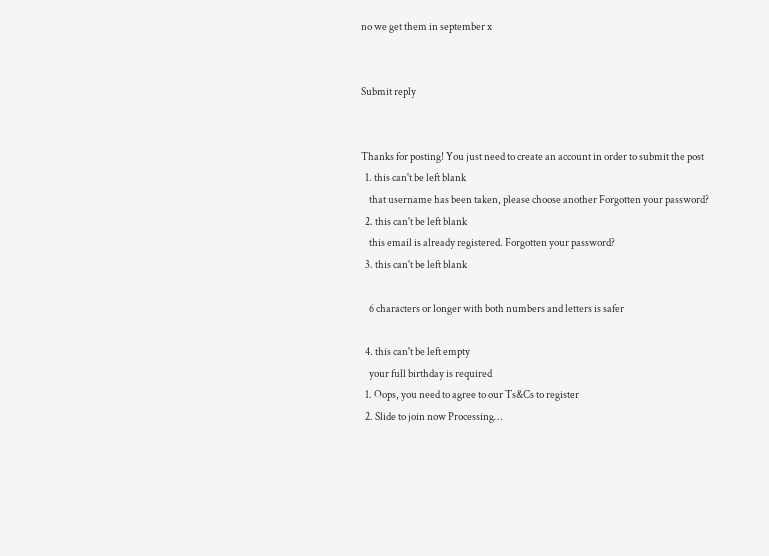no we get them in september x


Submit reply


Thanks for posting! You just need to create an account in order to submit the post
  1. this can't be left blank
    that username has been taken, please choose another Forgotten your password?
  2. this can't be left blank
    this email is already registered. Forgotten your password?
  3. this can't be left blank

    6 characters or longer with both numbers and letters is safer

  4. this can't be left empty
    your full birthday is required
  1. Oops, you need to agree to our Ts&Cs to register
  2. Slide to join now Processing…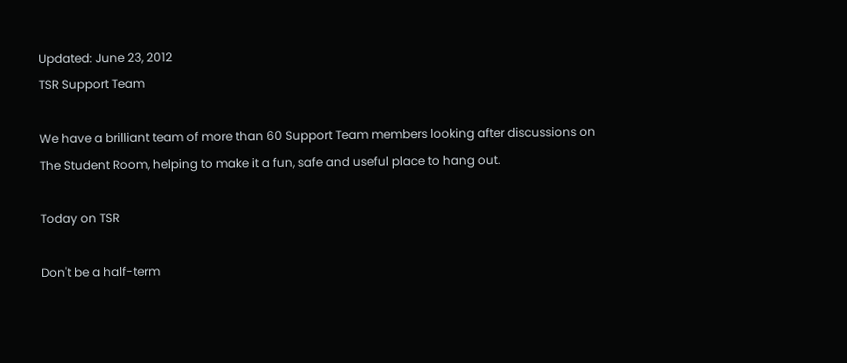Updated: June 23, 2012
TSR Support Team

We have a brilliant team of more than 60 Support Team members looking after discussions on The Student Room, helping to make it a fun, safe and useful place to hang out.

Today on TSR

Don't be a half-term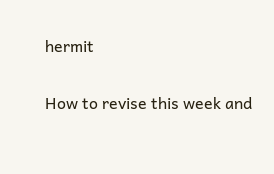hermit

How to revise this week and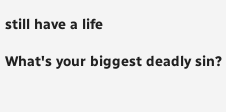still have a life

What's your biggest deadly sin?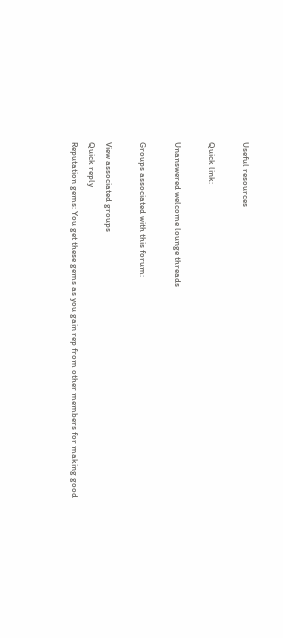Useful resources

Quick link:

Unanswered welcome lounge threads

Groups associated with this forum:

View associated groups
Quick reply
Reputation gems: You get these gems as you gain rep from other members for making good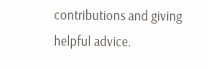contributions and giving helpful advice.